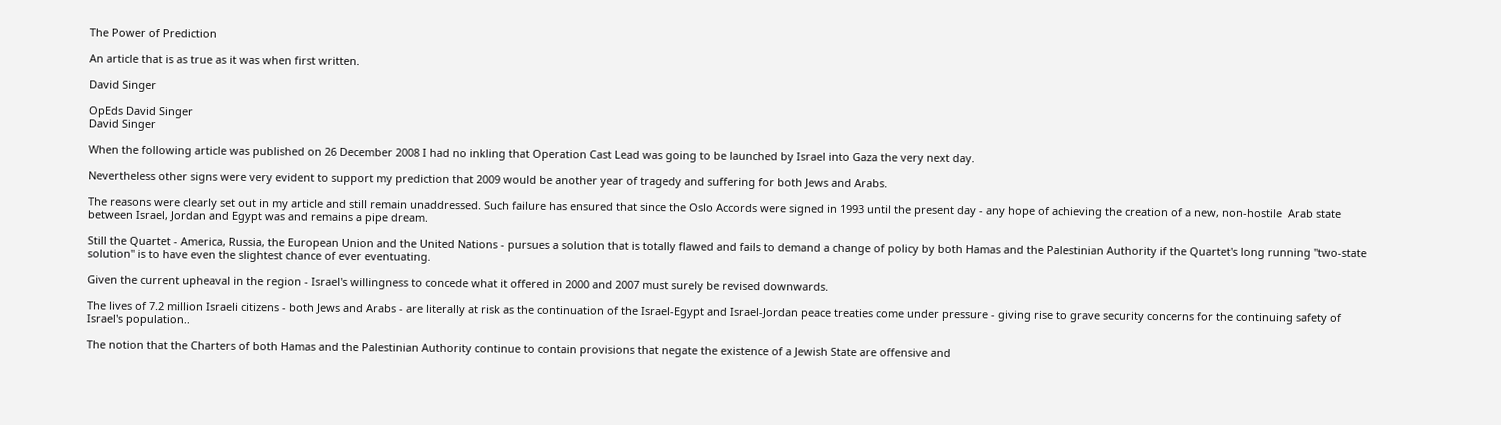The Power of Prediction

An article that is as true as it was when first written.

David Singer

OpEds David Singer
David Singer

When the following article was published on 26 December 2008 I had no inkling that Operation Cast Lead was going to be launched by Israel into Gaza the very next day.

Nevertheless other signs were very evident to support my prediction that 2009 would be another year of tragedy and suffering for both Jews and Arabs.

The reasons were clearly set out in my article and still remain unaddressed. Such failure has ensured that since the Oslo Accords were signed in 1993 until the present day - any hope of achieving the creation of a new, non-hostile  Arab state between Israel, Jordan and Egypt was and remains a pipe dream.

Still the Quartet - America, Russia, the European Union and the United Nations - pursues a solution that is totally flawed and fails to demand a change of policy by both Hamas and the Palestinian Authority if the Quartet's long running "two-state solution" is to have even the slightest chance of ever eventuating.

Given the current upheaval in the region - Israel's willingness to concede what it offered in 2000 and 2007 must surely be revised downwards.

The lives of 7.2 million Israeli citizens - both Jews and Arabs - are literally at risk as the continuation of the Israel-Egypt and Israel-Jordan peace treaties come under pressure - giving rise to grave security concerns for the continuing safety of Israel's population..

The notion that the Charters of both Hamas and the Palestinian Authority continue to contain provisions that negate the existence of a Jewish State are offensive and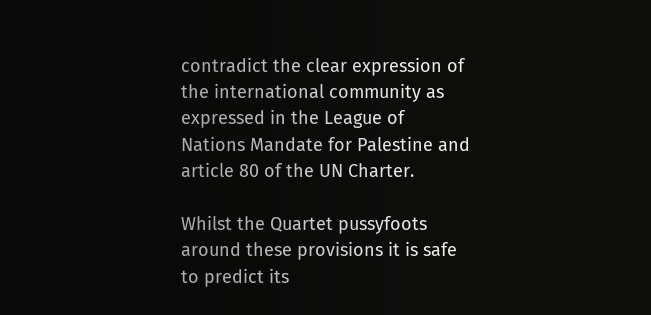contradict the clear expression of the international community as expressed in the League of Nations Mandate for Palestine and article 80 of the UN Charter.

Whilst the Quartet pussyfoots around these provisions it is safe to predict its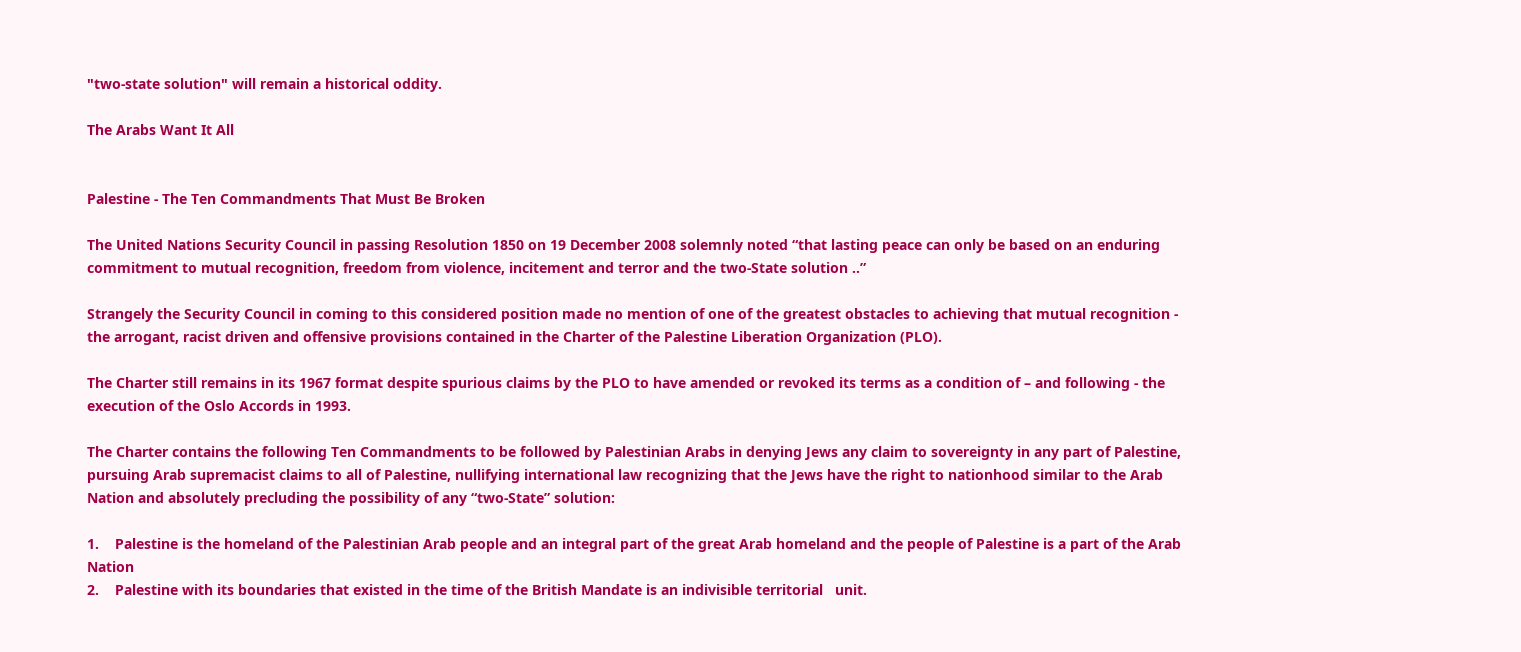"two-state solution" will remain a historical oddity.

The Arabs Want It All


Palestine - The Ten Commandments That Must Be Broken

The United Nations Security Council in passing Resolution 1850 on 19 December 2008 solemnly noted “that lasting peace can only be based on an enduring commitment to mutual recognition, freedom from violence, incitement and terror and the two-State solution ..”

Strangely the Security Council in coming to this considered position made no mention of one of the greatest obstacles to achieving that mutual recognition - the arrogant, racist driven and offensive provisions contained in the Charter of the Palestine Liberation Organization (PLO).

The Charter still remains in its 1967 format despite spurious claims by the PLO to have amended or revoked its terms as a condition of – and following - the execution of the Oslo Accords in 1993.

The Charter contains the following Ten Commandments to be followed by Palestinian Arabs in denying Jews any claim to sovereignty in any part of Palestine, pursuing Arab supremacist claims to all of Palestine, nullifying international law recognizing that the Jews have the right to nationhood similar to the Arab Nation and absolutely precluding the possibility of any “two-State” solution:

1.    Palestine is the homeland of the Palestinian Arab people and an integral part of the great Arab homeland and the people of Palestine is a part of the Arab Nation
2.    Palestine with its boundaries that existed in the time of the British Mandate is an indivisible territorial   unit.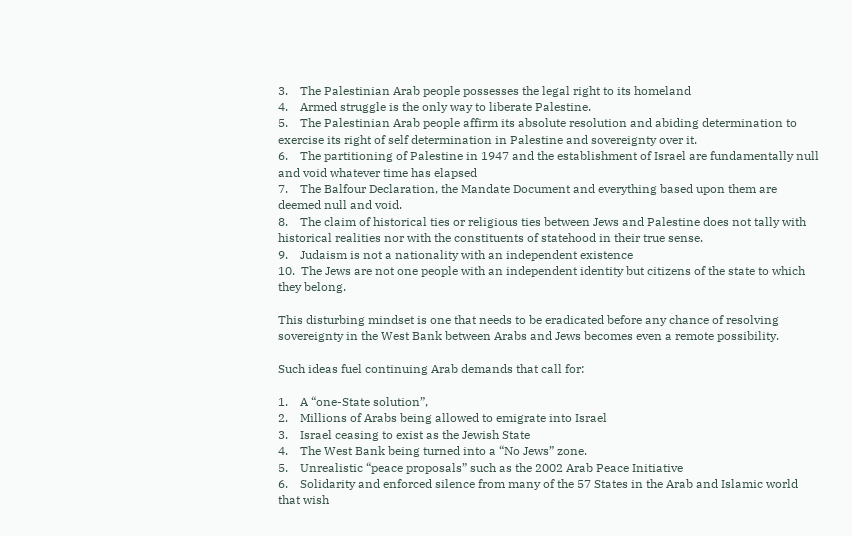3.    The Palestinian Arab people possesses the legal right to its homeland
4.    Armed struggle is the only way to liberate Palestine.
5.    The Palestinian Arab people affirm its absolute resolution and abiding determination to exercise its right of self determination in Palestine and sovereignty over it.
6.    The partitioning of Palestine in 1947 and the establishment of Israel are fundamentally null and void whatever time has elapsed
7.    The Balfour Declaration, the Mandate Document and everything based upon them are deemed null and void.
8.    The claim of historical ties or religious ties between Jews and Palestine does not tally with historical realities nor with the constituents of statehood in their true sense.
9.    Judaism is not a nationality with an independent existence
10.  The Jews are not one people with an independent identity but citizens of the state to which they belong.

This disturbing mindset is one that needs to be eradicated before any chance of resolving sovereignty in the West Bank between Arabs and Jews becomes even a remote possibility.

Such ideas fuel continuing Arab demands that call for:

1.    A “one-State solution”,
2.    Millions of Arabs being allowed to emigrate into Israel
3.    Israel ceasing to exist as the Jewish State
4.    The West Bank being turned into a “No Jews” zone.
5.    Unrealistic “peace proposals” such as the 2002 Arab Peace Initiative
6.    Solidarity and enforced silence from many of the 57 States in the Arab and Islamic world that wish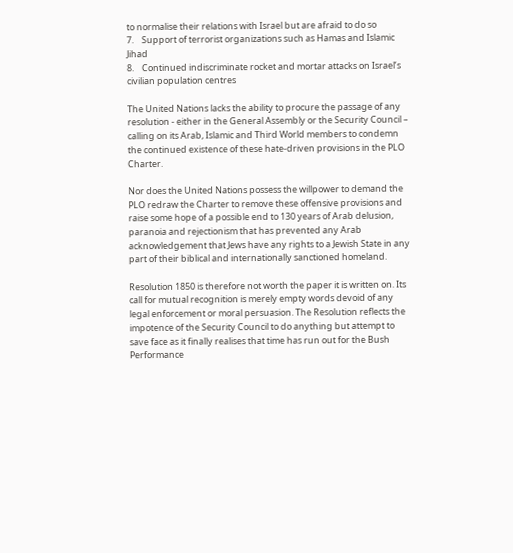to normalise their relations with Israel but are afraid to do so
7.    Support of terrorist organizations such as Hamas and Islamic Jihad
8.    Continued indiscriminate rocket and mortar attacks on Israel’s civilian population centres

The United Nations lacks the ability to procure the passage of any resolution - either in the General Assembly or the Security Council – calling on its Arab, Islamic and Third World members to condemn the continued existence of these hate-driven provisions in the PLO Charter.

Nor does the United Nations possess the willpower to demand the PLO redraw the Charter to remove these offensive provisions and raise some hope of a possible end to 130 years of Arab delusion, paranoia and rejectionism that has prevented any Arab acknowledgement that Jews have any rights to a Jewish State in any part of their biblical and internationally sanctioned homeland.

Resolution 1850 is therefore not worth the paper it is written on. Its call for mutual recognition is merely empty words devoid of any legal enforcement or moral persuasion. The Resolution reflects the impotence of the Security Council to do anything but attempt to save face as it finally realises that time has run out for the Bush Performance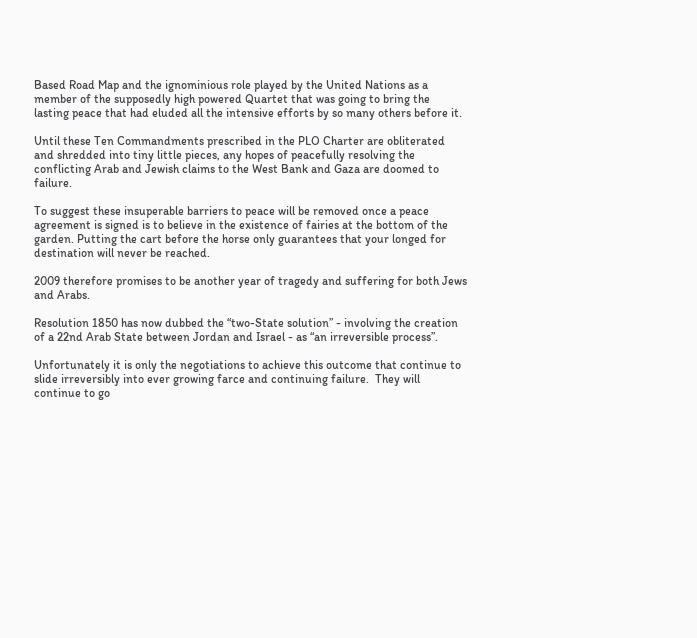Based Road Map and the ignominious role played by the United Nations as a member of the supposedly high powered Quartet that was going to bring the lasting peace that had eluded all the intensive efforts by so many others before it.

Until these Ten Commandments prescribed in the PLO Charter are obliterated and shredded into tiny little pieces, any hopes of peacefully resolving the conflicting Arab and Jewish claims to the West Bank and Gaza are doomed to failure.

To suggest these insuperable barriers to peace will be removed once a peace agreement is signed is to believe in the existence of fairies at the bottom of the garden. Putting the cart before the horse only guarantees that your longed for destination will never be reached.

2009 therefore promises to be another year of tragedy and suffering for both Jews and Arabs.

Resolution 1850 has now dubbed the “two-State solution” - involving the creation of a 22nd Arab State between Jordan and Israel - as “an irreversible process”.

Unfortunately it is only the negotiations to achieve this outcome that continue to slide irreversibly into ever growing farce and continuing failure.  They will continue to go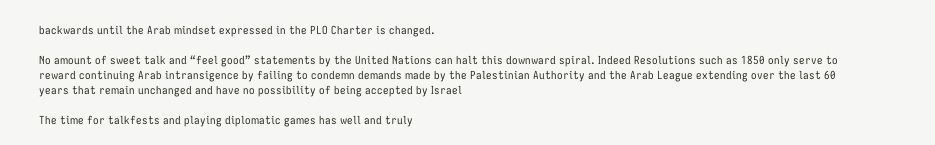backwards until the Arab mindset expressed in the PLO Charter is changed.

No amount of sweet talk and “feel good” statements by the United Nations can halt this downward spiral. Indeed Resolutions such as 1850 only serve to reward continuing Arab intransigence by failing to condemn demands made by the Palestinian Authority and the Arab League extending over the last 60 years that remain unchanged and have no possibility of being accepted by Israel

The time for talkfests and playing diplomatic games has well and truly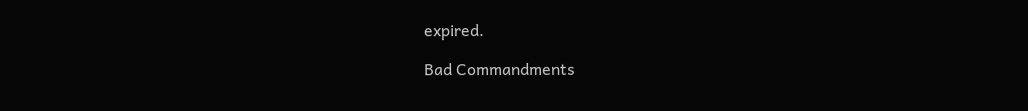expired.

Bad Commandments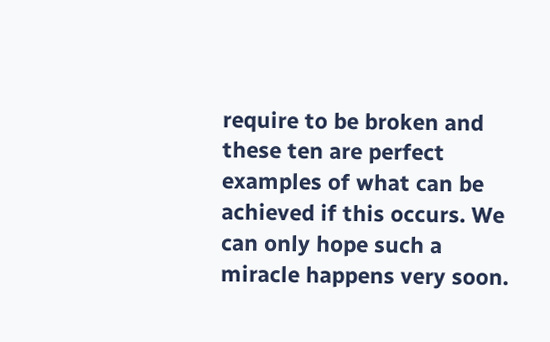require to be broken and these ten are perfect examples of what can be achieved if this occurs. We can only hope such a miracle happens very soon.